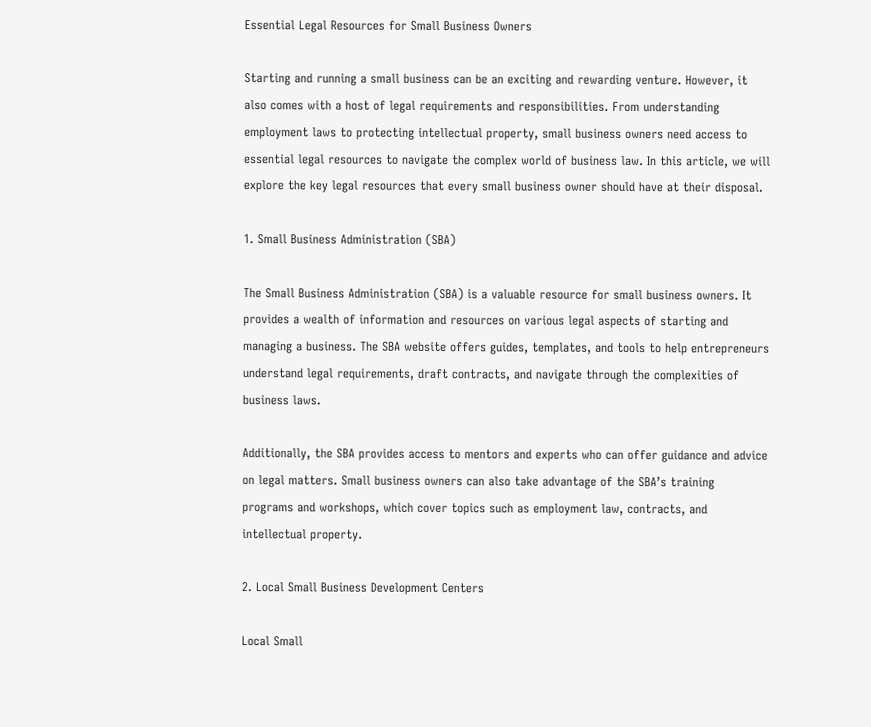Essential Legal Resources for Small Business Owners

Starting and running a small business can be an exciting and rewarding venture. However, it also comes with a host of legal requirements and responsibilities. From understanding employment laws to protecting intellectual property, small business owners need access to essential legal resources to navigate the complex world of business law. In this article, we will explore the key legal resources that every small business owner should have at their disposal.

1. Small Business Administration (SBA)

The Small Business Administration (SBA) is a valuable resource for small business owners. It provides a wealth of information and resources on various legal aspects of starting and managing a business. The SBA website offers guides, templates, and tools to help entrepreneurs understand legal requirements, draft contracts, and navigate through the complexities of business laws.

Additionally, the SBA provides access to mentors and experts who can offer guidance and advice on legal matters. Small business owners can also take advantage of the SBA’s training programs and workshops, which cover topics such as employment law, contracts, and intellectual property.

2. Local Small Business Development Centers

Local Small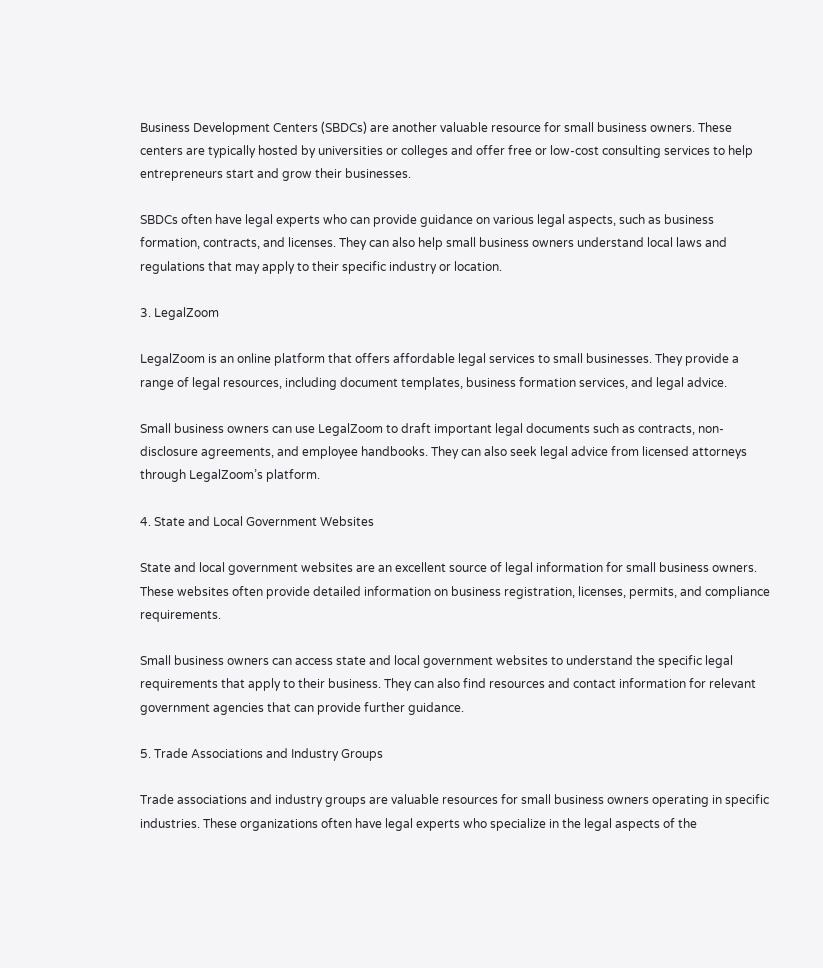Business Development Centers (SBDCs) are another valuable resource for small business owners. These centers are typically hosted by universities or colleges and offer free or low-cost consulting services to help entrepreneurs start and grow their businesses.

SBDCs often have legal experts who can provide guidance on various legal aspects, such as business formation, contracts, and licenses. They can also help small business owners understand local laws and regulations that may apply to their specific industry or location.

3. LegalZoom

LegalZoom is an online platform that offers affordable legal services to small businesses. They provide a range of legal resources, including document templates, business formation services, and legal advice.

Small business owners can use LegalZoom to draft important legal documents such as contracts, non-disclosure agreements, and employee handbooks. They can also seek legal advice from licensed attorneys through LegalZoom’s platform.

4. State and Local Government Websites

State and local government websites are an excellent source of legal information for small business owners. These websites often provide detailed information on business registration, licenses, permits, and compliance requirements.

Small business owners can access state and local government websites to understand the specific legal requirements that apply to their business. They can also find resources and contact information for relevant government agencies that can provide further guidance.

5. Trade Associations and Industry Groups

Trade associations and industry groups are valuable resources for small business owners operating in specific industries. These organizations often have legal experts who specialize in the legal aspects of the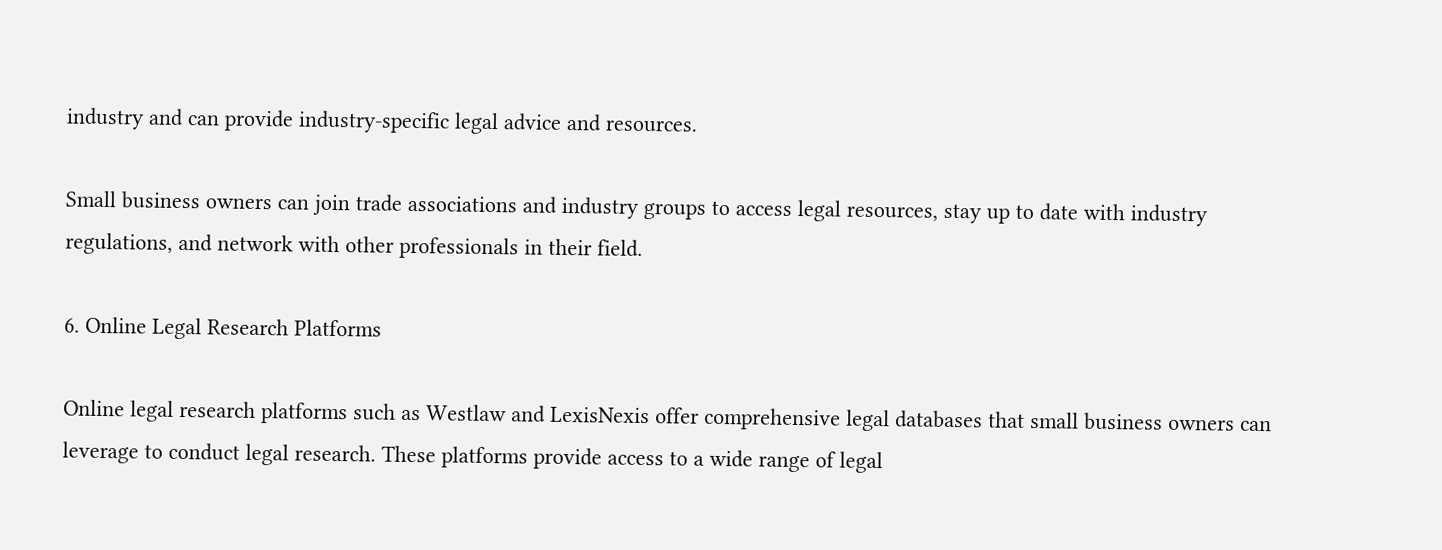industry and can provide industry-specific legal advice and resources.

Small business owners can join trade associations and industry groups to access legal resources, stay up to date with industry regulations, and network with other professionals in their field.

6. Online Legal Research Platforms

Online legal research platforms such as Westlaw and LexisNexis offer comprehensive legal databases that small business owners can leverage to conduct legal research. These platforms provide access to a wide range of legal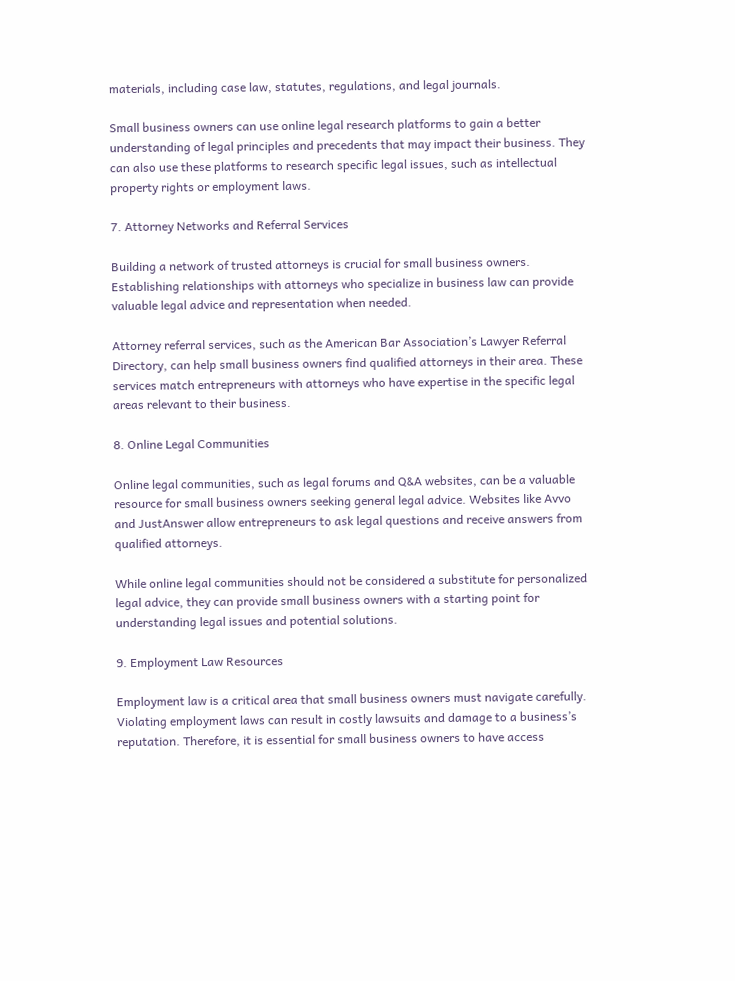materials, including case law, statutes, regulations, and legal journals.

Small business owners can use online legal research platforms to gain a better understanding of legal principles and precedents that may impact their business. They can also use these platforms to research specific legal issues, such as intellectual property rights or employment laws.

7. Attorney Networks and Referral Services

Building a network of trusted attorneys is crucial for small business owners. Establishing relationships with attorneys who specialize in business law can provide valuable legal advice and representation when needed.

Attorney referral services, such as the American Bar Association’s Lawyer Referral Directory, can help small business owners find qualified attorneys in their area. These services match entrepreneurs with attorneys who have expertise in the specific legal areas relevant to their business.

8. Online Legal Communities

Online legal communities, such as legal forums and Q&A websites, can be a valuable resource for small business owners seeking general legal advice. Websites like Avvo and JustAnswer allow entrepreneurs to ask legal questions and receive answers from qualified attorneys.

While online legal communities should not be considered a substitute for personalized legal advice, they can provide small business owners with a starting point for understanding legal issues and potential solutions.

9. Employment Law Resources

Employment law is a critical area that small business owners must navigate carefully. Violating employment laws can result in costly lawsuits and damage to a business’s reputation. Therefore, it is essential for small business owners to have access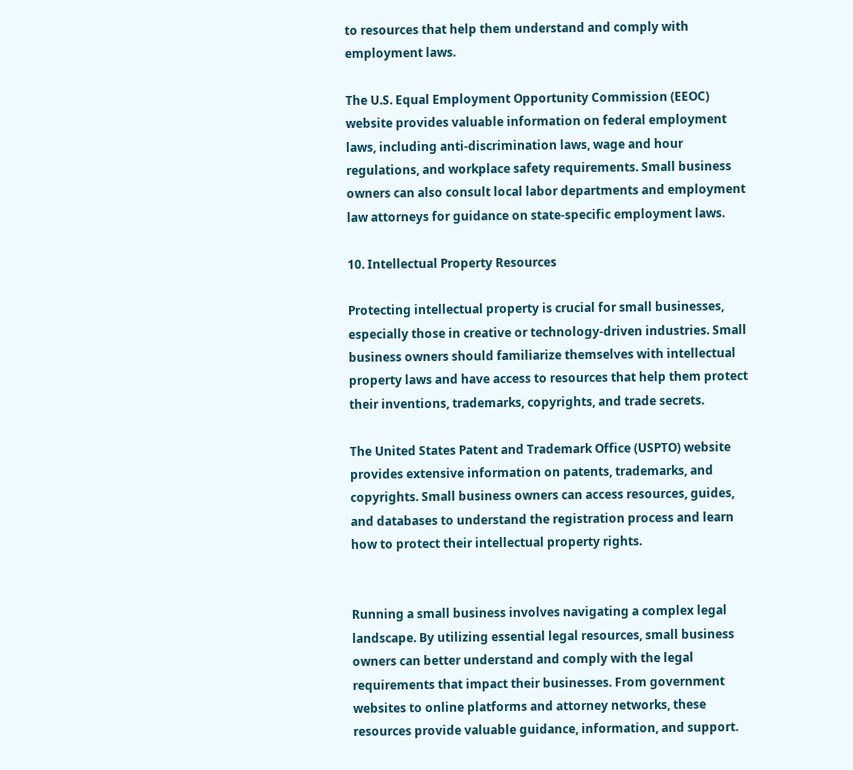to resources that help them understand and comply with employment laws.

The U.S. Equal Employment Opportunity Commission (EEOC) website provides valuable information on federal employment laws, including anti-discrimination laws, wage and hour regulations, and workplace safety requirements. Small business owners can also consult local labor departments and employment law attorneys for guidance on state-specific employment laws.

10. Intellectual Property Resources

Protecting intellectual property is crucial for small businesses, especially those in creative or technology-driven industries. Small business owners should familiarize themselves with intellectual property laws and have access to resources that help them protect their inventions, trademarks, copyrights, and trade secrets.

The United States Patent and Trademark Office (USPTO) website provides extensive information on patents, trademarks, and copyrights. Small business owners can access resources, guides, and databases to understand the registration process and learn how to protect their intellectual property rights.


Running a small business involves navigating a complex legal landscape. By utilizing essential legal resources, small business owners can better understand and comply with the legal requirements that impact their businesses. From government websites to online platforms and attorney networks, these resources provide valuable guidance, information, and support.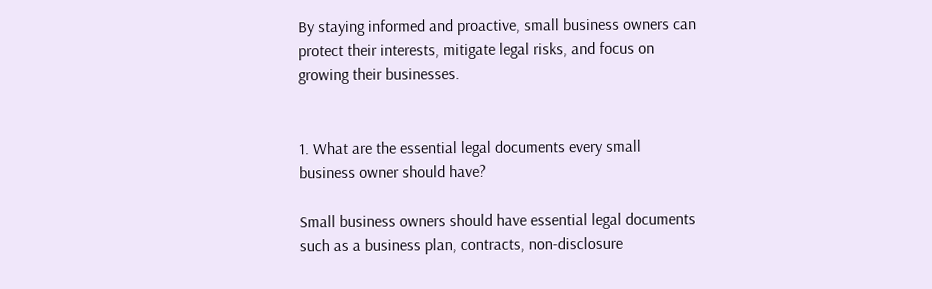By staying informed and proactive, small business owners can protect their interests, mitigate legal risks, and focus on growing their businesses.


1. What are the essential legal documents every small business owner should have?

Small business owners should have essential legal documents such as a business plan, contracts, non-disclosure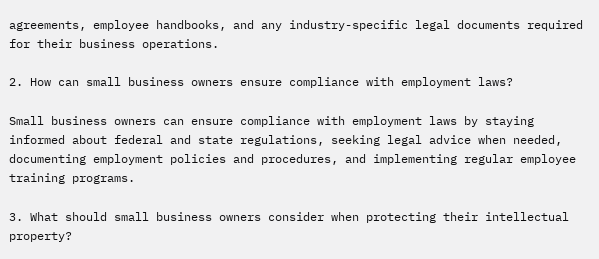agreements, employee handbooks, and any industry-specific legal documents required for their business operations.

2. How can small business owners ensure compliance with employment laws?

Small business owners can ensure compliance with employment laws by staying informed about federal and state regulations, seeking legal advice when needed, documenting employment policies and procedures, and implementing regular employee training programs.

3. What should small business owners consider when protecting their intellectual property?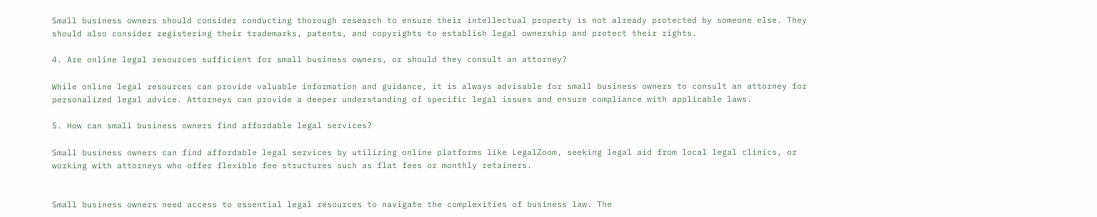Small business owners should consider conducting thorough research to ensure their intellectual property is not already protected by someone else. They should also consider registering their trademarks, patents, and copyrights to establish legal ownership and protect their rights.

4. Are online legal resources sufficient for small business owners, or should they consult an attorney?

While online legal resources can provide valuable information and guidance, it is always advisable for small business owners to consult an attorney for personalized legal advice. Attorneys can provide a deeper understanding of specific legal issues and ensure compliance with applicable laws.

5. How can small business owners find affordable legal services?

Small business owners can find affordable legal services by utilizing online platforms like LegalZoom, seeking legal aid from local legal clinics, or working with attorneys who offer flexible fee structures such as flat fees or monthly retainers.


Small business owners need access to essential legal resources to navigate the complexities of business law. The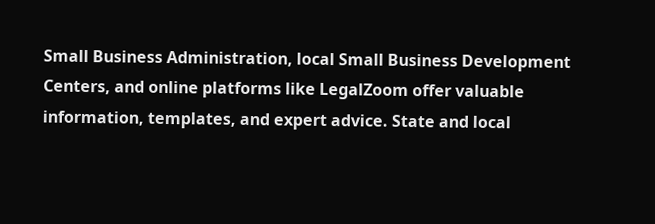Small Business Administration, local Small Business Development Centers, and online platforms like LegalZoom offer valuable information, templates, and expert advice. State and local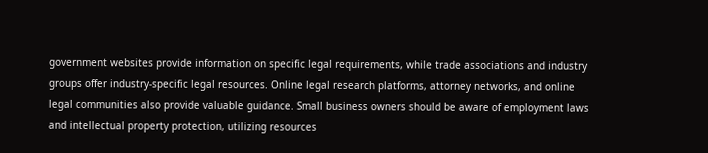government websites provide information on specific legal requirements, while trade associations and industry groups offer industry-specific legal resources. Online legal research platforms, attorney networks, and online legal communities also provide valuable guidance. Small business owners should be aware of employment laws and intellectual property protection, utilizing resources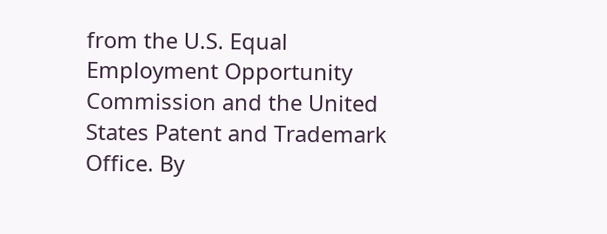from the U.S. Equal Employment Opportunity Commission and the United States Patent and Trademark Office. By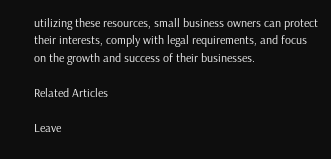utilizing these resources, small business owners can protect their interests, comply with legal requirements, and focus on the growth and success of their businesses.

Related Articles

Leave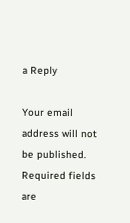a Reply

Your email address will not be published. Required fields are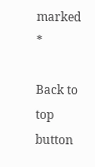marked *

Back to top button